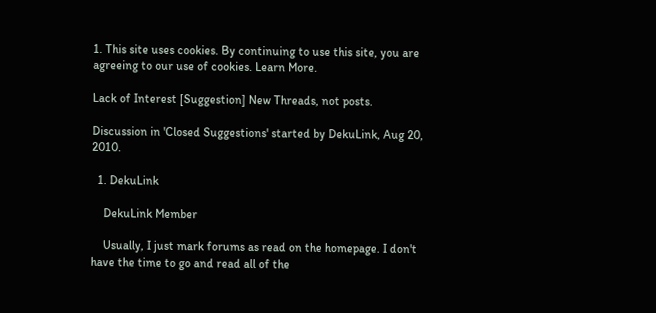1. This site uses cookies. By continuing to use this site, you are agreeing to our use of cookies. Learn More.

Lack of Interest [Suggestion] New Threads, not posts.

Discussion in 'Closed Suggestions' started by DekuLink, Aug 20, 2010.

  1. DekuLink

    DekuLink Member

    Usually, I just mark forums as read on the homepage. I don't have the time to go and read all of the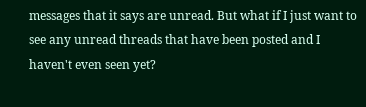messages that it says are unread. But what if I just want to see any unread threads that have been posted and I haven't even seen yet?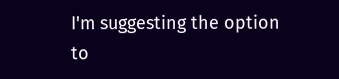I'm suggesting the option to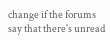change if the forums say that there's unread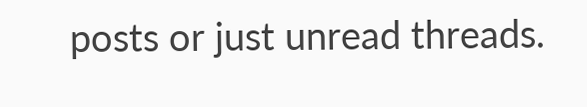posts or just unread threads.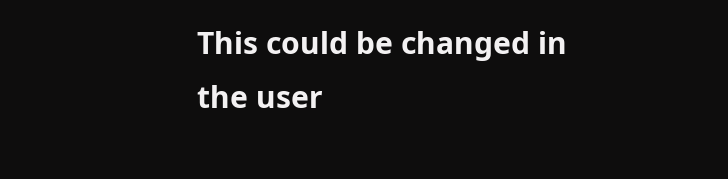This could be changed in the user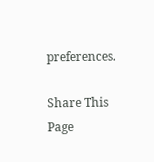preferences.

Share This Page